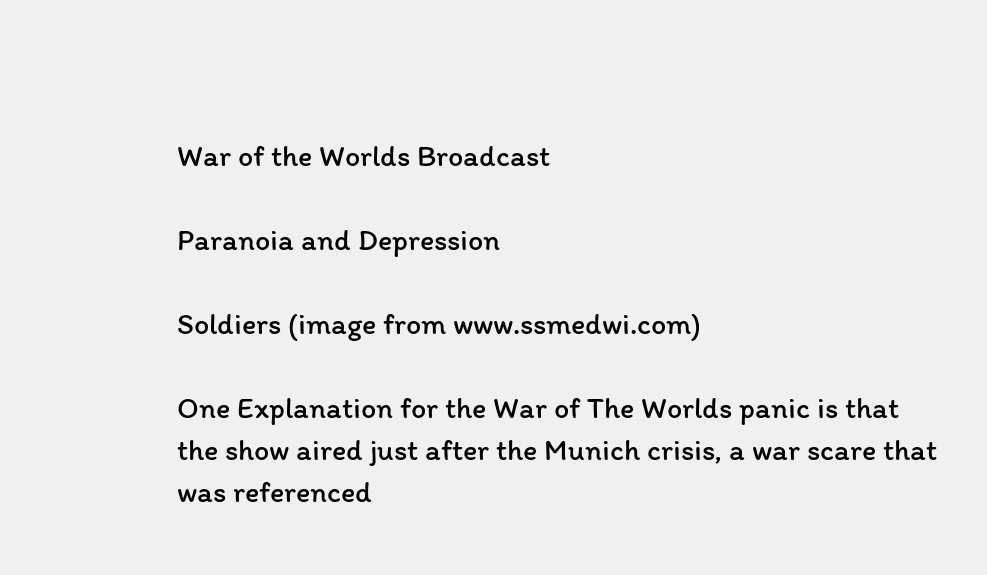War of the Worlds Broadcast

Paranoia and Depression

Soldiers (image from www.ssmedwi.com)

One Explanation for the War of The Worlds panic is that the show aired just after the Munich crisis, a war scare that was referenced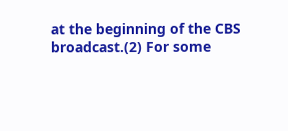at the beginning of the CBS broadcast.(2) For some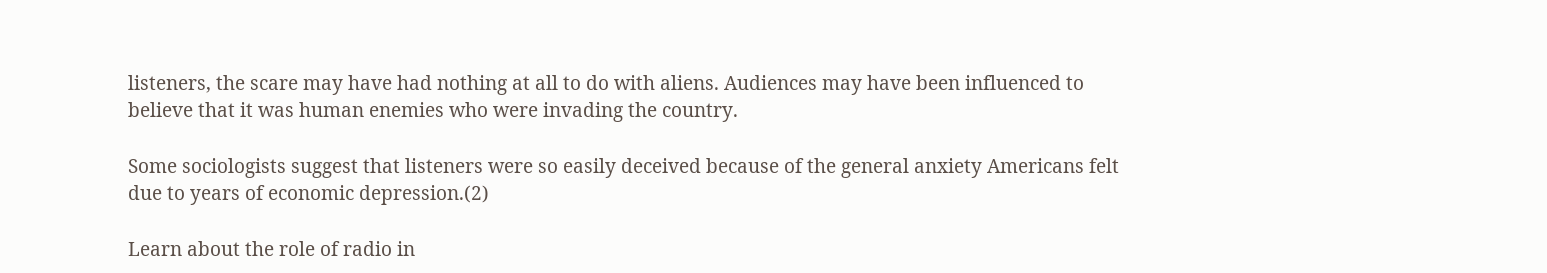listeners, the scare may have had nothing at all to do with aliens. Audiences may have been influenced to believe that it was human enemies who were invading the country.

Some sociologists suggest that listeners were so easily deceived because of the general anxiety Americans felt due to years of economic depression.(2)

Learn about the role of radio in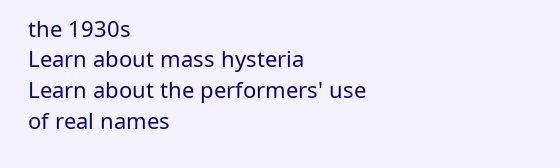the 1930s
Learn about mass hysteria
Learn about the performers' use of real names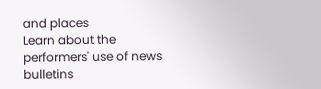and places
Learn about the performers' use of news bulletins